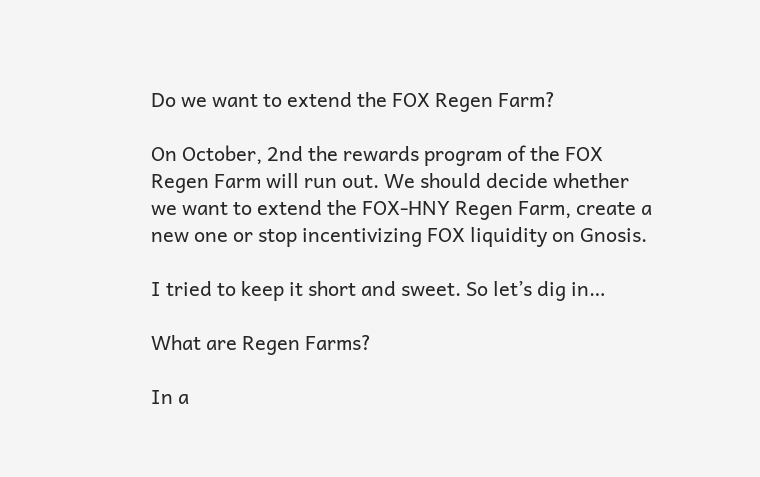Do we want to extend the FOX Regen Farm?

On October, 2nd the rewards program of the FOX Regen Farm will run out. We should decide whether we want to extend the FOX-HNY Regen Farm, create a new one or stop incentivizing FOX liquidity on Gnosis.

I tried to keep it short and sweet. So let’s dig in…

What are Regen Farms?

In a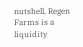nutshell, Regen Farms is a liquidity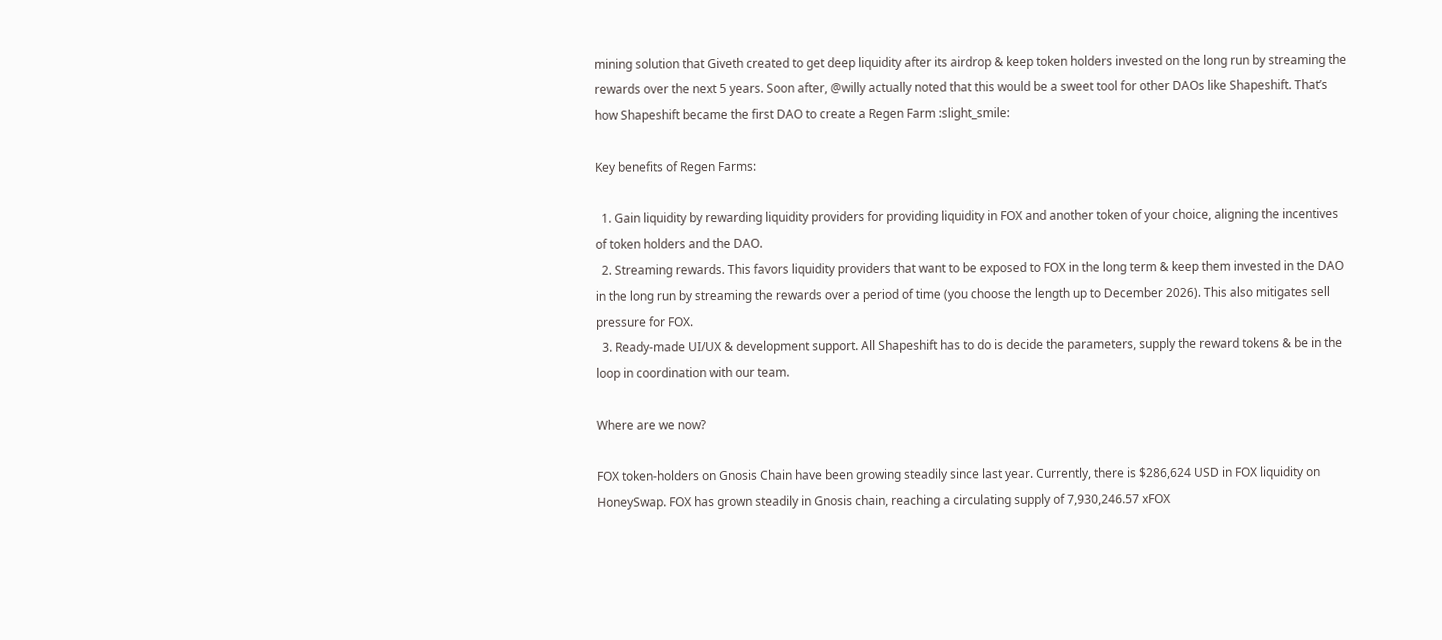mining solution that Giveth created to get deep liquidity after its airdrop & keep token holders invested on the long run by streaming the rewards over the next 5 years. Soon after, @willy actually noted that this would be a sweet tool for other DAOs like Shapeshift. That’s how Shapeshift became the first DAO to create a Regen Farm :slight_smile:

Key benefits of Regen Farms:

  1. Gain liquidity by rewarding liquidity providers for providing liquidity in FOX and another token of your choice, aligning the incentives of token holders and the DAO.
  2. Streaming rewards. This favors liquidity providers that want to be exposed to FOX in the long term & keep them invested in the DAO in the long run by streaming the rewards over a period of time (you choose the length up to December 2026). This also mitigates sell pressure for FOX.
  3. Ready-made UI/UX & development support. All Shapeshift has to do is decide the parameters, supply the reward tokens & be in the loop in coordination with our team.

Where are we now?

FOX token-holders on Gnosis Chain have been growing steadily since last year. Currently, there is $286,624 USD in FOX liquidity on HoneySwap. FOX has grown steadily in Gnosis chain, reaching a circulating supply of 7,930,246.57 xFOX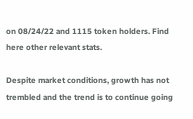on 08/24/22 and 1115 token holders. Find here other relevant stats.

Despite market conditions, growth has not trembled and the trend is to continue going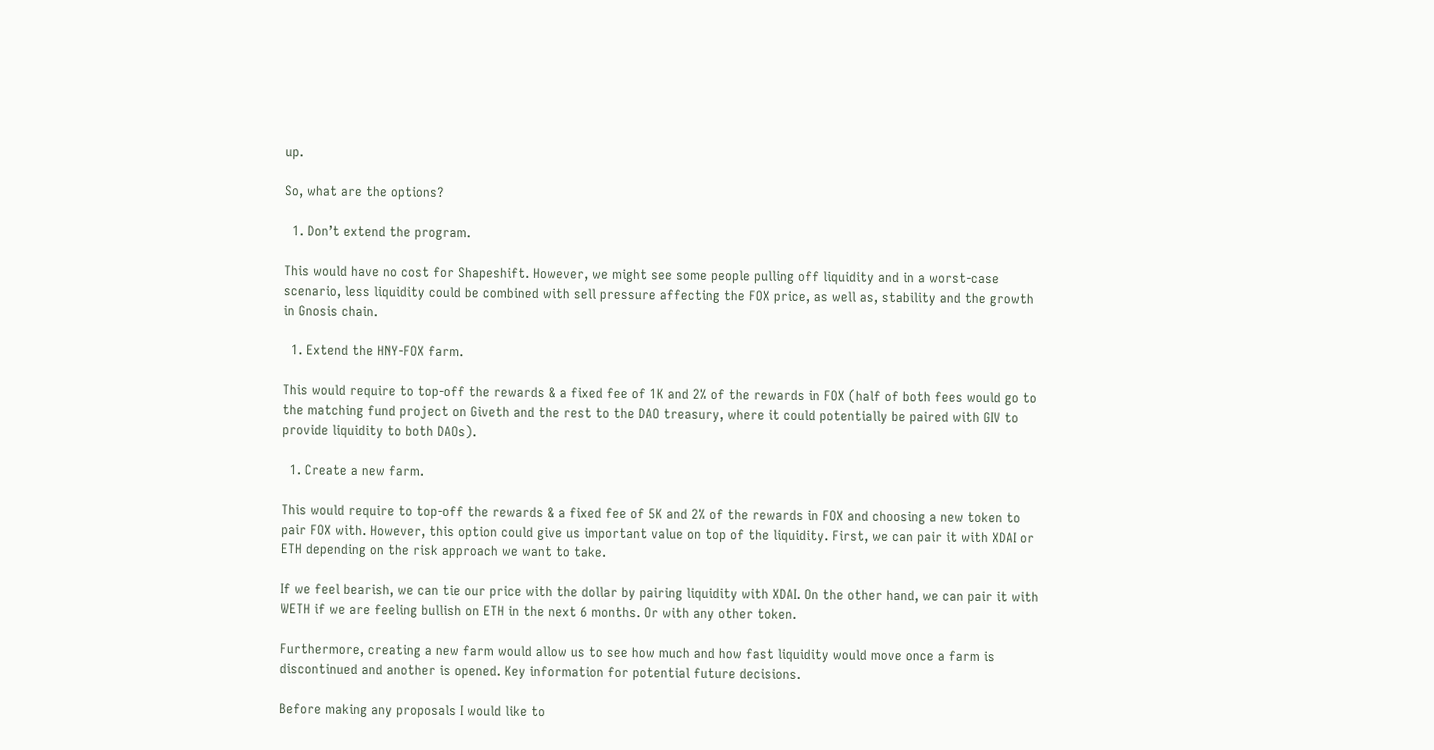up.

So, what are the options?

  1. Don’t extend the program.

This would have no cost for Shapeshift. However, we might see some people pulling off liquidity and in a worst-case scenario, less liquidity could be combined with sell pressure affecting the FOX price, as well as, stability and the growth in Gnosis chain.

  1. Extend the HNY-FOX farm.

This would require to top-off the rewards & a fixed fee of 1K and 2% of the rewards in FOX (half of both fees would go to the matching fund project on Giveth and the rest to the DAO treasury, where it could potentially be paired with GIV to provide liquidity to both DAOs).

  1. Create a new farm.

This would require to top-off the rewards & a fixed fee of 5K and 2% of the rewards in FOX and choosing a new token to pair FOX with. However, this option could give us important value on top of the liquidity. First, we can pair it with XDAI or ETH depending on the risk approach we want to take.

If we feel bearish, we can tie our price with the dollar by pairing liquidity with XDAI. On the other hand, we can pair it with WETH if we are feeling bullish on ETH in the next 6 months. Or with any other token.

Furthermore, creating a new farm would allow us to see how much and how fast liquidity would move once a farm is discontinued and another is opened. Key information for potential future decisions.

Before making any proposals I would like to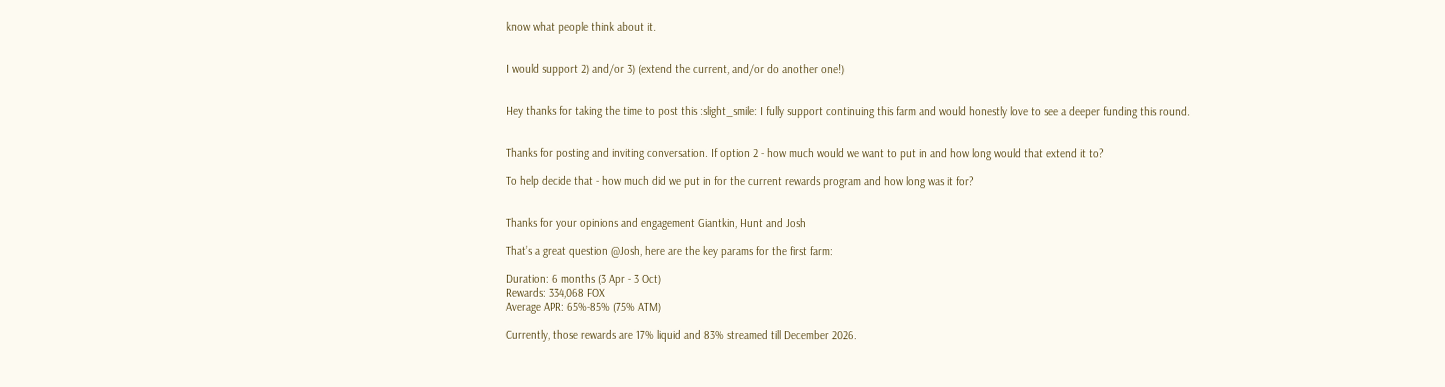know what people think about it.


I would support 2) and/or 3) (extend the current, and/or do another one!)


Hey thanks for taking the time to post this :slight_smile: I fully support continuing this farm and would honestly love to see a deeper funding this round.


Thanks for posting and inviting conversation. If option 2 - how much would we want to put in and how long would that extend it to?

To help decide that - how much did we put in for the current rewards program and how long was it for?


Thanks for your opinions and engagement Giantkin, Hunt and Josh

That’s a great question @Josh, here are the key params for the first farm:

Duration: 6 months (3 Apr - 3 Oct)
Rewards: 334,068 FOX
Average APR: 65%-85% (75% ATM)

Currently, those rewards are 17% liquid and 83% streamed till December 2026.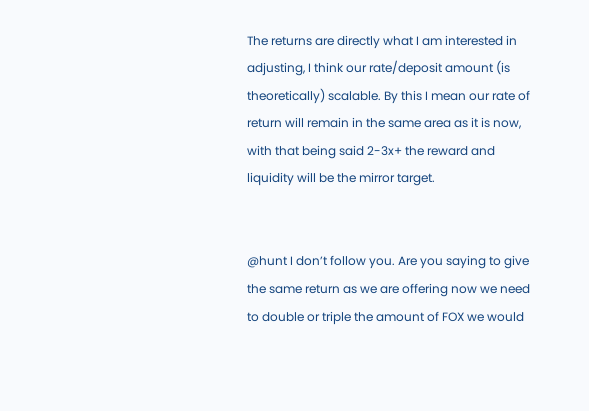The returns are directly what I am interested in adjusting, I think our rate/deposit amount (is theoretically) scalable. By this I mean our rate of return will remain in the same area as it is now, with that being said 2-3x+ the reward and liquidity will be the mirror target.


@hunt I don’t follow you. Are you saying to give the same return as we are offering now we need to double or triple the amount of FOX we would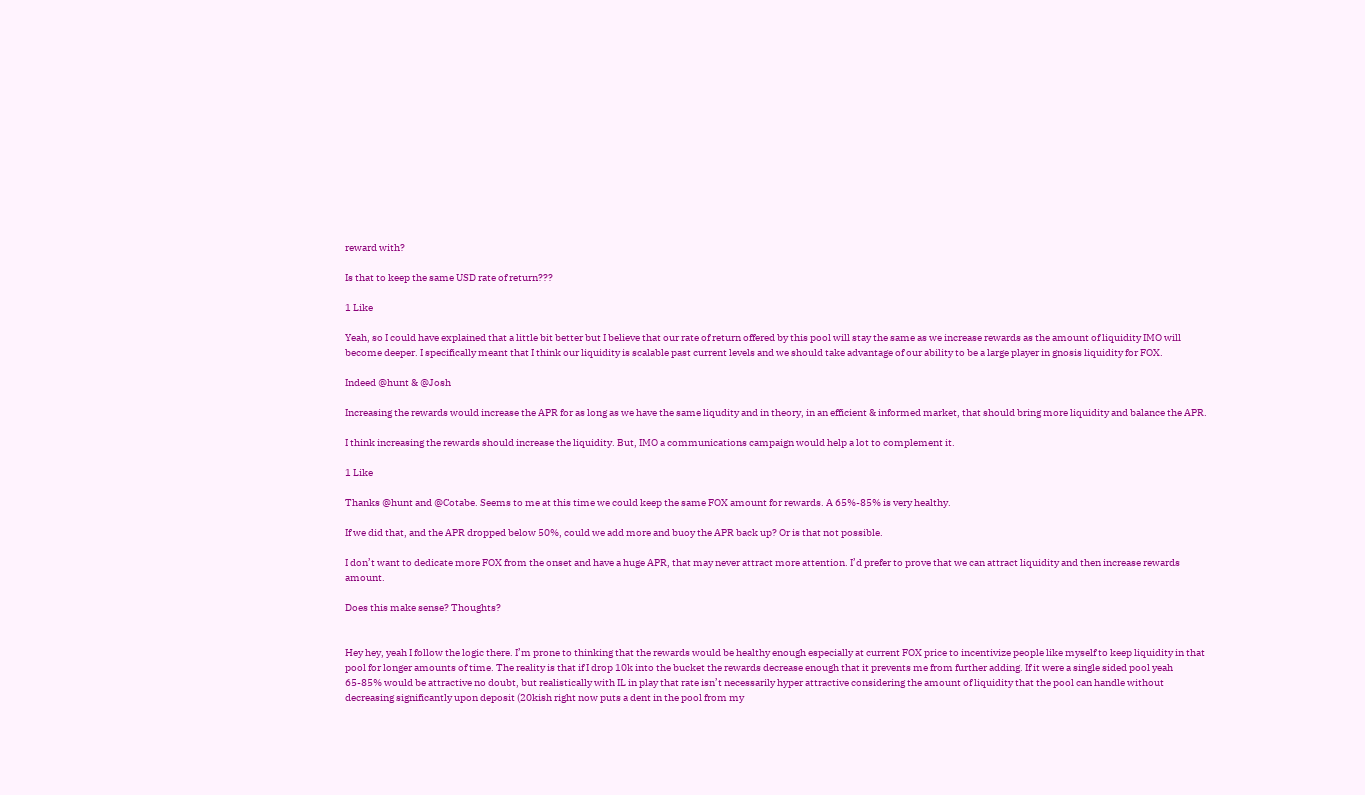reward with?

Is that to keep the same USD rate of return???

1 Like

Yeah, so I could have explained that a little bit better but I believe that our rate of return offered by this pool will stay the same as we increase rewards as the amount of liquidity IMO will become deeper. I specifically meant that I think our liquidity is scalable past current levels and we should take advantage of our ability to be a large player in gnosis liquidity for FOX.

Indeed @hunt & @Josh

Increasing the rewards would increase the APR for as long as we have the same liqudity and in theory, in an efficient & informed market, that should bring more liquidity and balance the APR.

I think increasing the rewards should increase the liquidity. But, IMO a communications campaign would help a lot to complement it.

1 Like

Thanks @hunt and @Cotabe. Seems to me at this time we could keep the same FOX amount for rewards. A 65%-85% is very healthy.

If we did that, and the APR dropped below 50%, could we add more and buoy the APR back up? Or is that not possible.

I don’t want to dedicate more FOX from the onset and have a huge APR, that may never attract more attention. I’d prefer to prove that we can attract liquidity and then increase rewards amount.

Does this make sense? Thoughts?


Hey hey, yeah I follow the logic there. I’m prone to thinking that the rewards would be healthy enough especially at current FOX price to incentivize people like myself to keep liquidity in that pool for longer amounts of time. The reality is that if I drop 10k into the bucket the rewards decrease enough that it prevents me from further adding. If it were a single sided pool yeah 65-85% would be attractive no doubt, but realistically with IL in play that rate isn’t necessarily hyper attractive considering the amount of liquidity that the pool can handle without decreasing significantly upon deposit (20kish right now puts a dent in the pool from my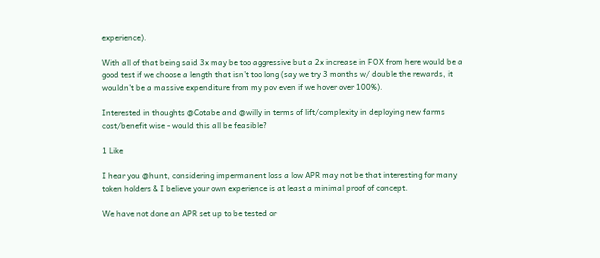experience).

With all of that being said 3x may be too aggressive but a 2x increase in FOX from here would be a good test if we choose a length that isn’t too long (say we try 3 months w/ double the rewards, it wouldn’t be a massive expenditure from my pov even if we hover over 100%).

Interested in thoughts @Cotabe and @willy in terms of lift/complexity in deploying new farms cost/benefit wise - would this all be feasible?

1 Like

I hear you @hunt, considering impermanent loss a low APR may not be that interesting for many token holders & I believe your own experience is at least a minimal proof of concept.

We have not done an APR set up to be tested or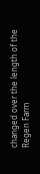changed over the length of the Regen Farm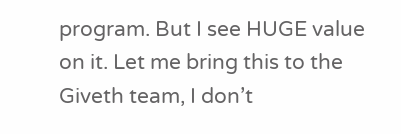program. But I see HUGE value on it. Let me bring this to the Giveth team, I don’t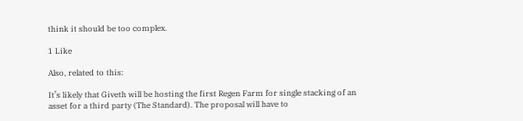think it should be too complex.

1 Like

Also, related to this:

It’s likely that Giveth will be hosting the first Regen Farm for single stacking of an asset for a third party (The Standard). The proposal will have to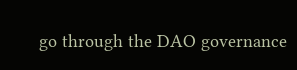go through the DAO governance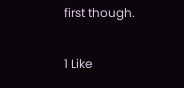first though.

1 Like